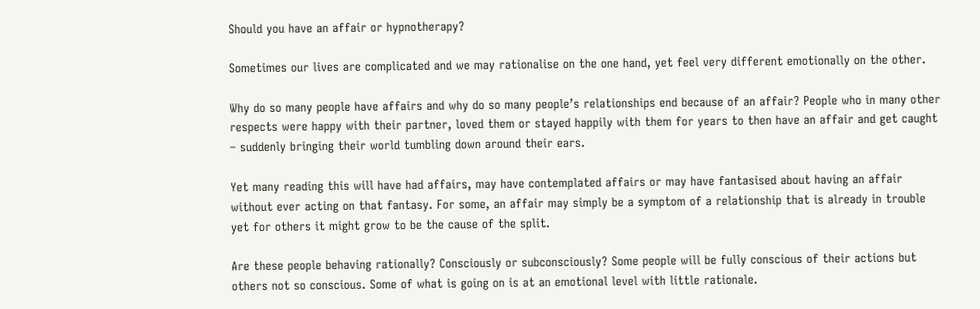Should you have an affair or hypnotherapy?

Sometimes our lives are complicated and we may rationalise on the one hand, yet feel very different emotionally on the other.

Why do so many people have affairs and why do so many people’s relationships end because of an affair? People who in many other respects were happy with their partner, loved them or stayed happily with them for years to then have an affair and get caught – suddenly bringing their world tumbling down around their ears.

Yet many reading this will have had affairs, may have contemplated affairs or may have fantasised about having an affair without ever acting on that fantasy. For some, an affair may simply be a symptom of a relationship that is already in trouble yet for others it might grow to be the cause of the split.

Are these people behaving rationally? Consciously or subconsciously? Some people will be fully conscious of their actions but others not so conscious. Some of what is going on is at an emotional level with little rationale.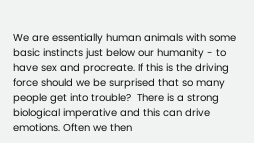We are essentially human animals with some basic instincts just below our humanity - to have sex and procreate. If this is the driving force should we be surprised that so many people get into trouble?  There is a strong biological imperative and this can drive emotions. Often we then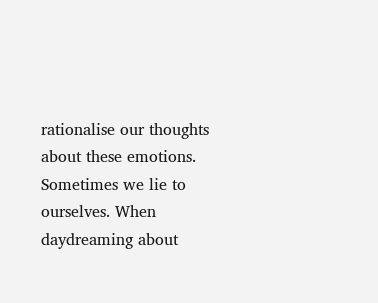rationalise our thoughts about these emotions. Sometimes we lie to ourselves. When daydreaming about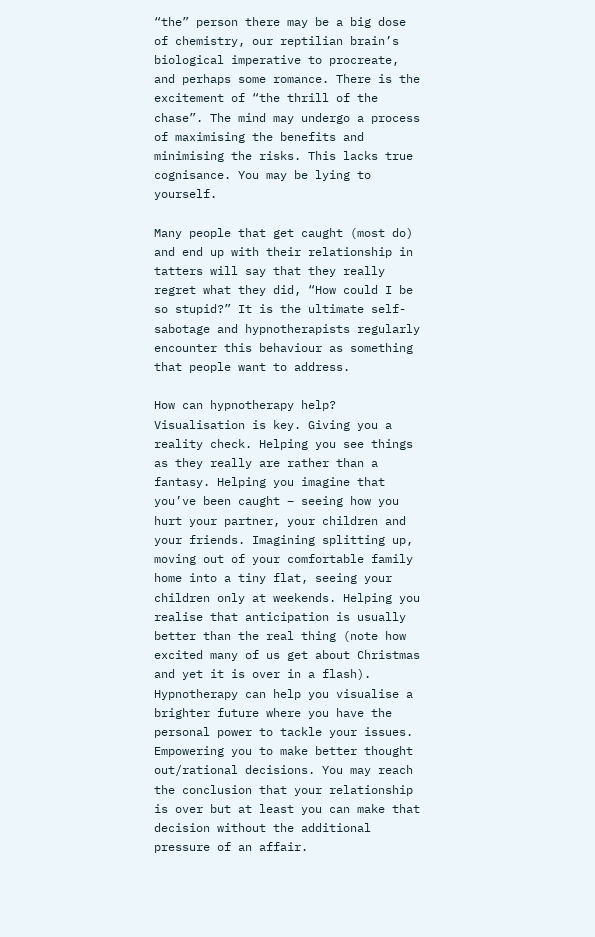“the” person there may be a big dose of chemistry, our reptilian brain’s biological imperative to procreate, and perhaps some romance. There is the excitement of “the thrill of the chase”. The mind may undergo a process of maximising the benefits and minimising the risks. This lacks true cognisance. You may be lying to yourself.

Many people that get caught (most do) and end up with their relationship in tatters will say that they really regret what they did, “How could I be so stupid?” It is the ultimate self-sabotage and hypnotherapists regularly encounter this behaviour as something that people want to address.

How can hypnotherapy help? Visualisation is key. Giving you a reality check. Helping you see things as they really are rather than a fantasy. Helping you imagine that you’ve been caught – seeing how you hurt your partner, your children and your friends. Imagining splitting up, moving out of your comfortable family home into a tiny flat, seeing your children only at weekends. Helping you realise that anticipation is usually better than the real thing (note how excited many of us get about Christmas and yet it is over in a flash). Hypnotherapy can help you visualise a brighter future where you have the personal power to tackle your issues. Empowering you to make better thought out/rational decisions. You may reach the conclusion that your relationship is over but at least you can make that decision without the additional pressure of an affair.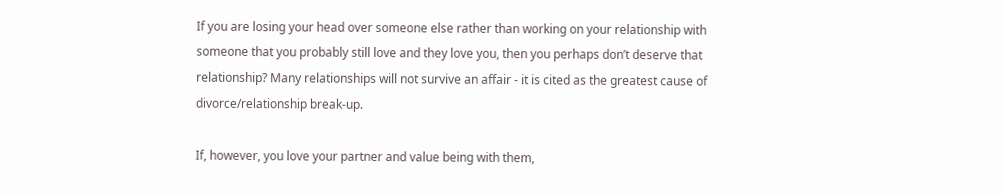If you are losing your head over someone else rather than working on your relationship with someone that you probably still love and they love you, then you perhaps don’t deserve that relationship? Many relationships will not survive an affair - it is cited as the greatest cause of divorce/relationship break-up.

If, however, you love your partner and value being with them,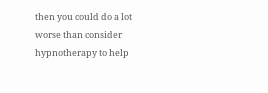then you could do a lot worse than consider hypnotherapy to help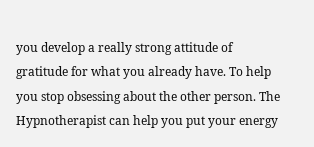you develop a really strong attitude of gratitude for what you already have. To help you stop obsessing about the other person. The Hypnotherapist can help you put your energy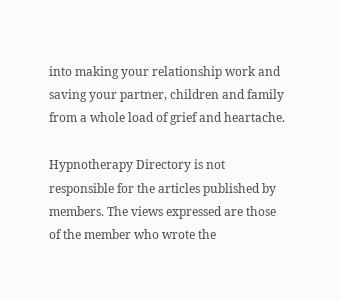into making your relationship work and saving your partner, children and family from a whole load of grief and heartache.

Hypnotherapy Directory is not responsible for the articles published by members. The views expressed are those of the member who wrote the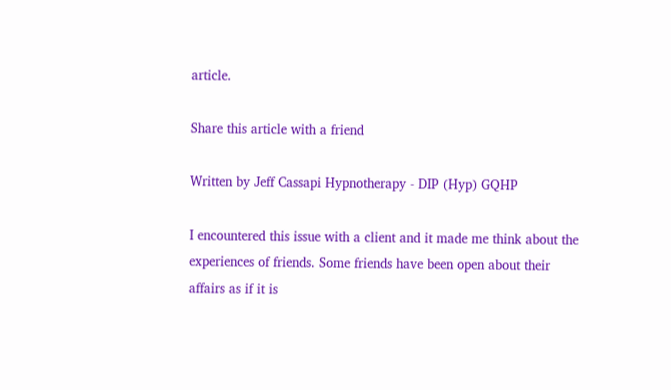article.

Share this article with a friend

Written by Jeff Cassapi Hypnotherapy - DIP (Hyp) GQHP

I encountered this issue with a client and it made me think about the experiences of friends. Some friends have been open about their affairs as if it is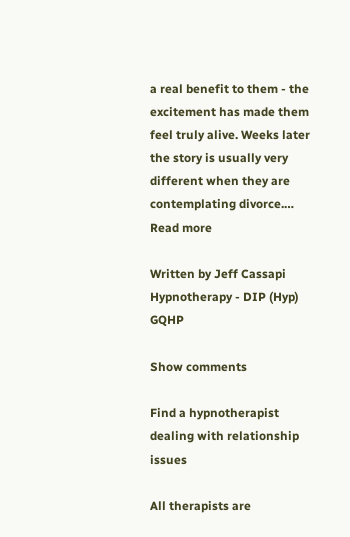a real benefit to them - the excitement has made them feel truly alive. Weeks later the story is usually very different when they are contemplating divorce.… Read more

Written by Jeff Cassapi Hypnotherapy - DIP (Hyp) GQHP

Show comments

Find a hypnotherapist dealing with relationship issues

All therapists are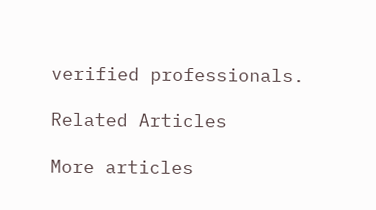verified professionals.

Related Articles

More articles